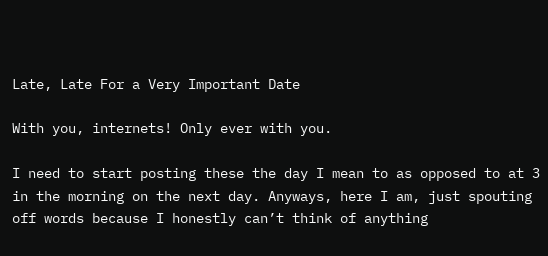Late, Late For a Very Important Date

With you, internets! Only ever with you.

I need to start posting these the day I mean to as opposed to at 3 in the morning on the next day. Anyways, here I am, just spouting off words because I honestly can’t think of anything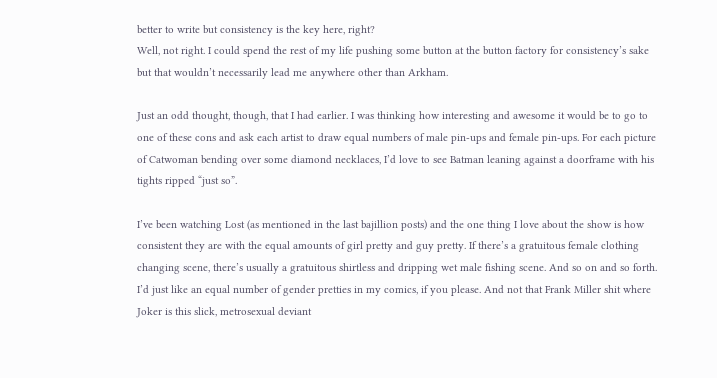better to write but consistency is the key here, right?
Well, not right. I could spend the rest of my life pushing some button at the button factory for consistency’s sake but that wouldn’t necessarily lead me anywhere other than Arkham.

Just an odd thought, though, that I had earlier. I was thinking how interesting and awesome it would be to go to one of these cons and ask each artist to draw equal numbers of male pin-ups and female pin-ups. For each picture of Catwoman bending over some diamond necklaces, I’d love to see Batman leaning against a doorframe with his tights ripped “just so”.

I’ve been watching Lost (as mentioned in the last bajillion posts) and the one thing I love about the show is how consistent they are with the equal amounts of girl pretty and guy pretty. If there’s a gratuitous female clothing changing scene, there’s usually a gratuitous shirtless and dripping wet male fishing scene. And so on and so forth. I’d just like an equal number of gender pretties in my comics, if you please. And not that Frank Miller shit where Joker is this slick, metrosexual deviant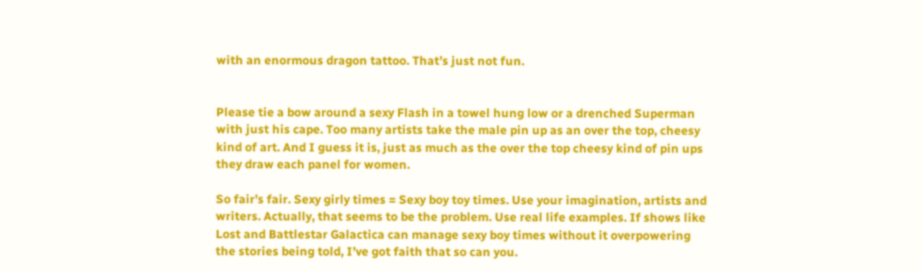with an enormous dragon tattoo. That’s just not fun.


Please tie a bow around a sexy Flash in a towel hung low or a drenched Superman with just his cape. Too many artists take the male pin up as an over the top, cheesy kind of art. And I guess it is, just as much as the over the top cheesy kind of pin ups they draw each panel for women.

So fair’s fair. Sexy girly times = Sexy boy toy times. Use your imagination, artists and writers. Actually, that seems to be the problem. Use real life examples. If shows like Lost and Battlestar Galactica can manage sexy boy times without it overpowering the stories being told, I’ve got faith that so can you.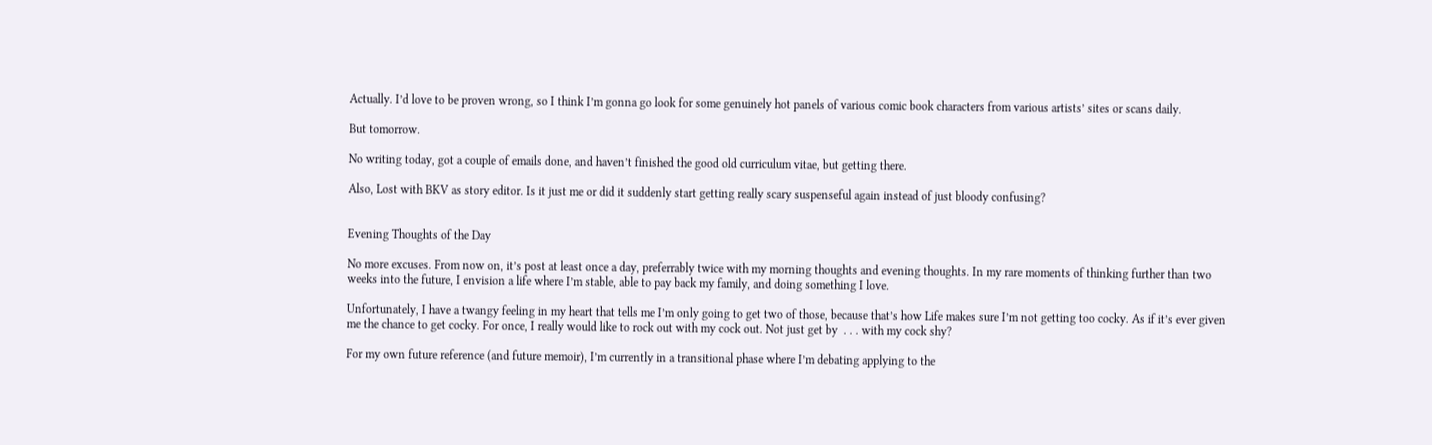Actually. I’d love to be proven wrong, so I think I’m gonna go look for some genuinely hot panels of various comic book characters from various artists’ sites or scans daily.

But tomorrow.

No writing today, got a couple of emails done, and haven’t finished the good old curriculum vitae, but getting there.

Also, Lost with BKV as story editor. Is it just me or did it suddenly start getting really scary suspenseful again instead of just bloody confusing?


Evening Thoughts of the Day

No more excuses. From now on, it’s post at least once a day, preferrably twice with my morning thoughts and evening thoughts. In my rare moments of thinking further than two weeks into the future, I envision a life where I’m stable, able to pay back my family, and doing something I love.

Unfortunately, I have a twangy feeling in my heart that tells me I’m only going to get two of those, because that’s how Life makes sure I’m not getting too cocky. As if it’s ever given me the chance to get cocky. For once, I really would like to rock out with my cock out. Not just get by  . . . with my cock shy?

For my own future reference (and future memoir), I’m currently in a transitional phase where I’m debating applying to the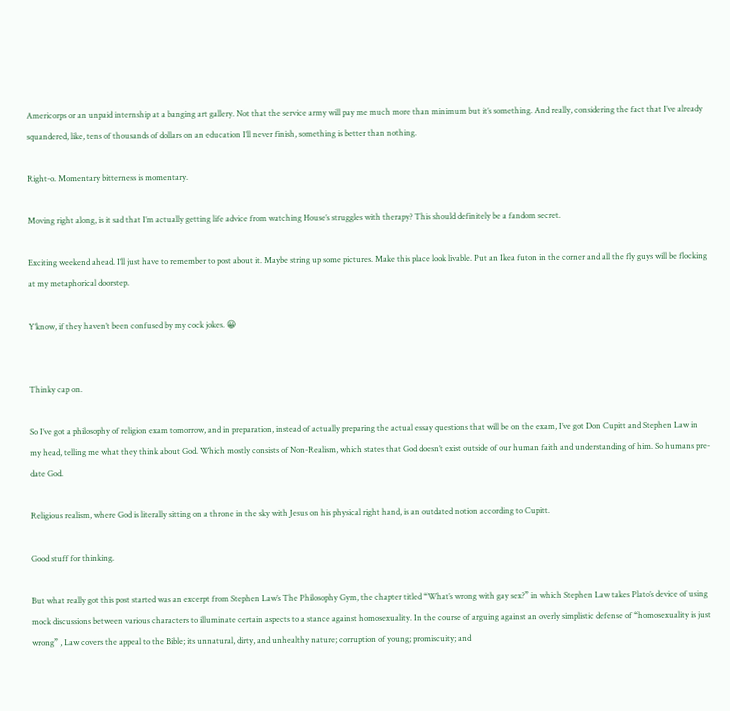Americorps or an unpaid internship at a banging art gallery. Not that the service army will pay me much more than minimum but it’s something. And really, considering the fact that I’ve already squandered, like, tens of thousands of dollars on an education I’ll never finish, something is better than nothing.

Right-o. Momentary bitterness is momentary.

Moving right along, is it sad that I’m actually getting life advice from watching House’s struggles with therapy? This should definitely be a fandom secret.

Exciting weekend ahead. I’ll just have to remember to post about it. Maybe string up some pictures. Make this place look livable. Put an Ikea futon in the corner and all the fly guys will be flocking at my metaphorical doorstep.

Y’know, if they haven’t been confused by my cock jokes. 😀


Thinky cap on.

So I’ve got a philosophy of religion exam tomorrow, and in preparation, instead of actually preparing the actual essay questions that will be on the exam, I’ve got Don Cupitt and Stephen Law in my head, telling me what they think about God. Which mostly consists of Non-Realism, which states that God doesn’t exist outside of our human faith and understanding of him. So humans pre-date God.

Religious realism, where God is literally sitting on a throne in the sky with Jesus on his physical right hand, is an outdated notion according to Cupitt.

Good stuff for thinking.

But what really got this post started was an excerpt from Stephen Law’s The Philosophy Gym, the chapter titled “What’s wrong with gay sex?” in which Stephen Law takes Plato’s device of using mock discussions between various characters to illuminate certain aspects to a stance against homosexuality. In the course of arguing against an overly simplistic defense of “homosexuality is just wrong” , Law covers the appeal to the Bible; its unnatural, dirty, and unhealthy nature; corruption of young; promiscuity; and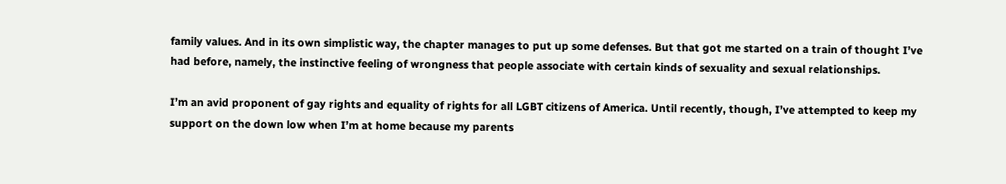family values. And in its own simplistic way, the chapter manages to put up some defenses. But that got me started on a train of thought I’ve had before, namely, the instinctive feeling of wrongness that people associate with certain kinds of sexuality and sexual relationships.

I’m an avid proponent of gay rights and equality of rights for all LGBT citizens of America. Until recently, though, I’ve attempted to keep my support on the down low when I’m at home because my parents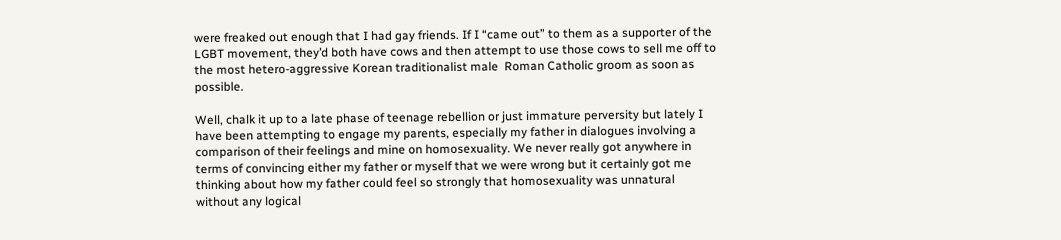were freaked out enough that I had gay friends. If I “came out” to them as a supporter of the LGBT movement, they’d both have cows and then attempt to use those cows to sell me off to the most hetero-aggressive Korean traditionalist male  Roman Catholic groom as soon as possible.

Well, chalk it up to a late phase of teenage rebellion or just immature perversity but lately I have been attempting to engage my parents, especially my father in dialogues involving a comparison of their feelings and mine on homosexuality. We never really got anywhere in terms of convincing either my father or myself that we were wrong but it certainly got me thinking about how my father could feel so strongly that homosexuality was unnatural without any logical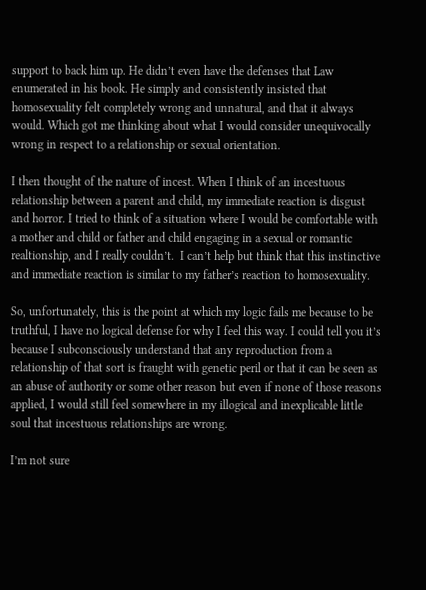support to back him up. He didn’t even have the defenses that Law enumerated in his book. He simply and consistently insisted that homosexuality felt completely wrong and unnatural, and that it always would. Which got me thinking about what I would consider unequivocally wrong in respect to a relationship or sexual orientation.

I then thought of the nature of incest. When I think of an incestuous relationship between a parent and child, my immediate reaction is disgust and horror. I tried to think of a situation where I would be comfortable with a mother and child or father and child engaging in a sexual or romantic realtionship, and I really couldn’t.  I can’t help but think that this instinctive and immediate reaction is similar to my father’s reaction to homosexuality.

So, unfortunately, this is the point at which my logic fails me because to be truthful, I have no logical defense for why I feel this way. I could tell you it’s because I subconsciously understand that any reproduction from a relationship of that sort is fraught with genetic peril or that it can be seen as an abuse of authority or some other reason but even if none of those reasons applied, I would still feel somewhere in my illogical and inexplicable little soul that incestuous relationships are wrong.

I’m not sure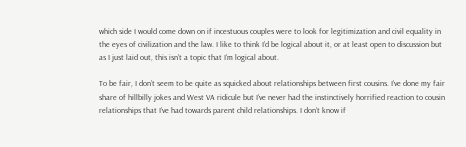which side I would come down on if incestuous couples were to look for legitimization and civil equality in the eyes of civilization and the law. I like to think I’d be logical about it, or at least open to discussion but as I just laid out, this isn’t a topic that I’m logical about.

To be fair, I don’t seem to be quite as squicked about relationships between first cousins. I’ve done my fair share of hillbilly jokes and West VA ridicule but I’ve never had the instinctively horrified reaction to cousin relationships that I’ve had towards parent child relationships. I don’t know if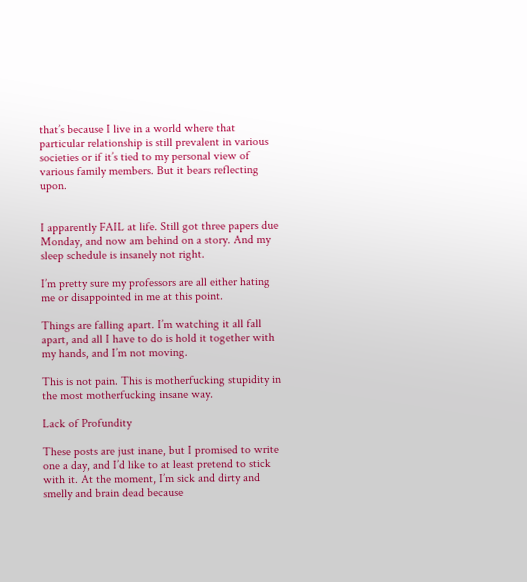that’s because I live in a world where that particular relationship is still prevalent in various societies or if it’s tied to my personal view of various family members. But it bears reflecting upon.


I apparently FAIL at life. Still got three papers due Monday, and now am behind on a story. And my sleep schedule is insanely not right.

I’m pretty sure my professors are all either hating me or disappointed in me at this point.

Things are falling apart. I’m watching it all fall apart, and all I have to do is hold it together with my hands, and I’m not moving.

This is not pain. This is motherfucking stupidity in the most motherfucking insane way.

Lack of Profundity

These posts are just inane, but I promised to write one a day, and I’d like to at least pretend to stick with it. At the moment, I’m sick and dirty and smelly and brain dead because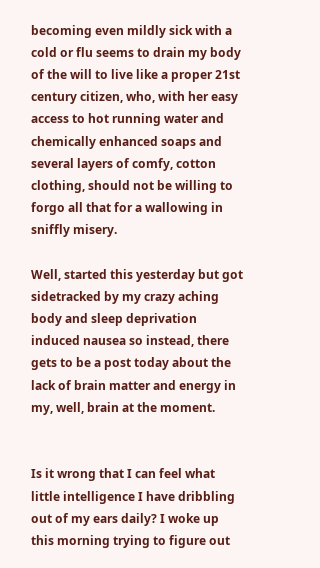becoming even mildly sick with a cold or flu seems to drain my body of the will to live like a proper 21st century citizen, who, with her easy access to hot running water and chemically enhanced soaps and several layers of comfy, cotton clothing, should not be willing to forgo all that for a wallowing in sniffly misery.

Well, started this yesterday but got sidetracked by my crazy aching body and sleep deprivation induced nausea so instead, there gets to be a post today about the lack of brain matter and energy in my, well, brain at the moment.


Is it wrong that I can feel what little intelligence I have dribbling out of my ears daily? I woke up this morning trying to figure out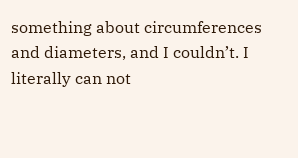something about circumferences and diameters, and I couldn’t. I literally can not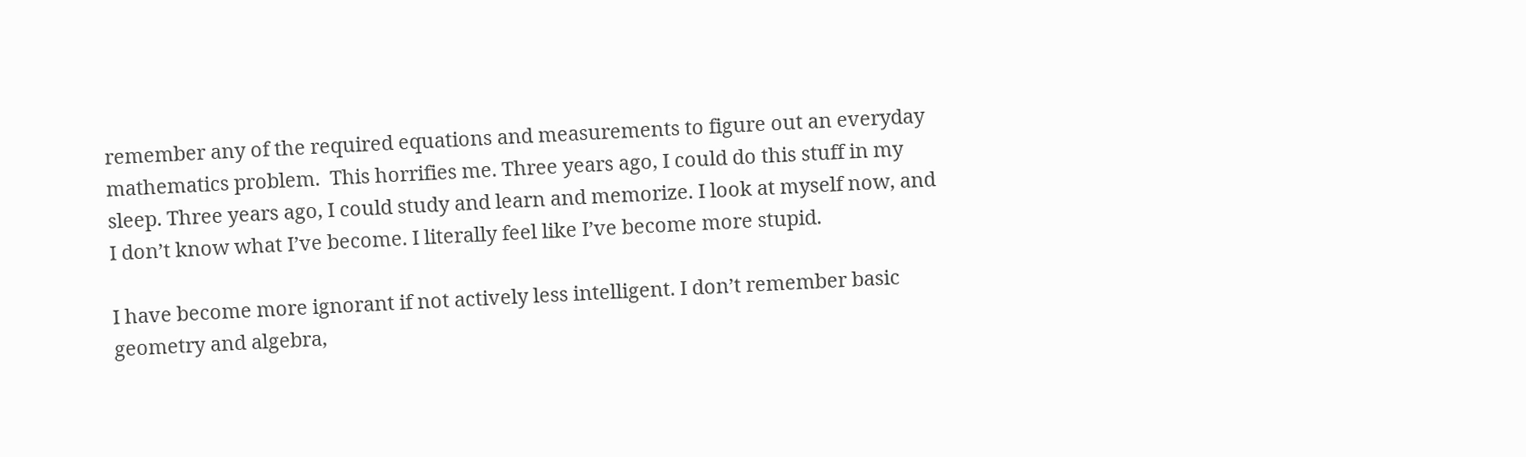remember any of the required equations and measurements to figure out an everyday mathematics problem.  This horrifies me. Three years ago, I could do this stuff in my sleep. Three years ago, I could study and learn and memorize. I look at myself now, and I don’t know what I’ve become. I literally feel like I’ve become more stupid.

I have become more ignorant if not actively less intelligent. I don’t remember basic geometry and algebra,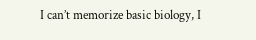I can’t memorize basic biology, I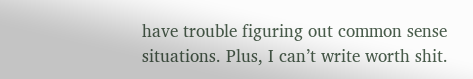have trouble figuring out common sense situations. Plus, I can’t write worth shit.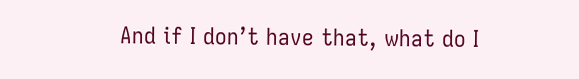And if I don’t have that, what do I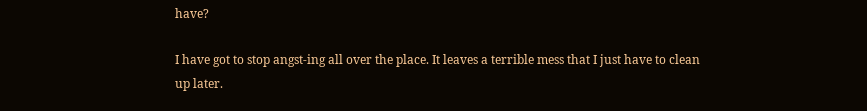have?

I have got to stop angst-ing all over the place. It leaves a terrible mess that I just have to clean up later.